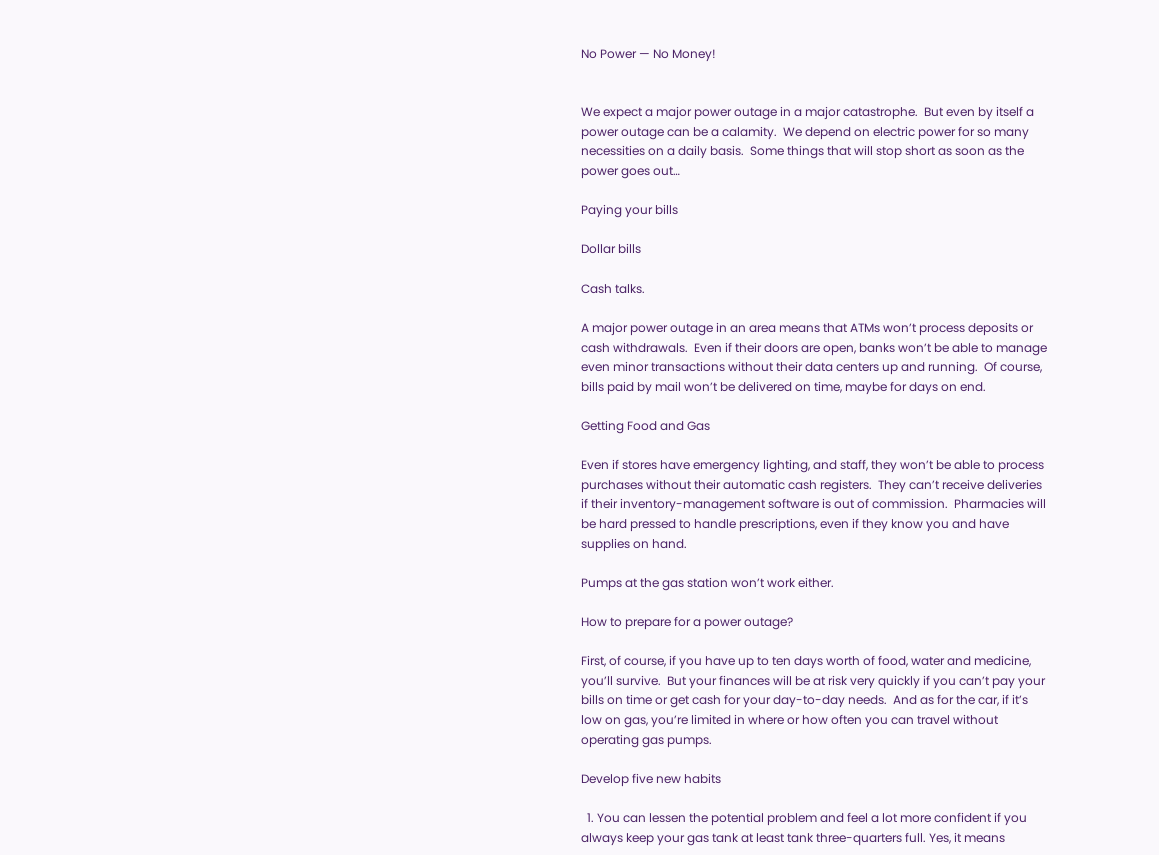No Power — No Money!


We expect a major power outage in a major catastrophe.  But even by itself a power outage can be a calamity.  We depend on electric power for so many necessities on a daily basis.  Some things that will stop short as soon as the power goes out…

Paying your bills

Dollar bills

Cash talks.

A major power outage in an area means that ATMs won’t process deposits or cash withdrawals.  Even if their doors are open, banks won’t be able to manage even minor transactions without their data centers up and running.  Of course, bills paid by mail won’t be delivered on time, maybe for days on end.

Getting Food and Gas

Even if stores have emergency lighting, and staff, they won’t be able to process purchases without their automatic cash registers.  They can’t receive deliveries if their inventory-management software is out of commission.  Pharmacies will be hard pressed to handle prescriptions, even if they know you and have supplies on hand.

Pumps at the gas station won’t work either.

How to prepare for a power outage?

First, of course, if you have up to ten days worth of food, water and medicine, you’ll survive.  But your finances will be at risk very quickly if you can’t pay your bills on time or get cash for your day-to-day needs.  And as for the car, if it’s low on gas, you’re limited in where or how often you can travel without operating gas pumps.

Develop five new habits

  1. You can lessen the potential problem and feel a lot more confident if you always keep your gas tank at least tank three-quarters full. Yes, it means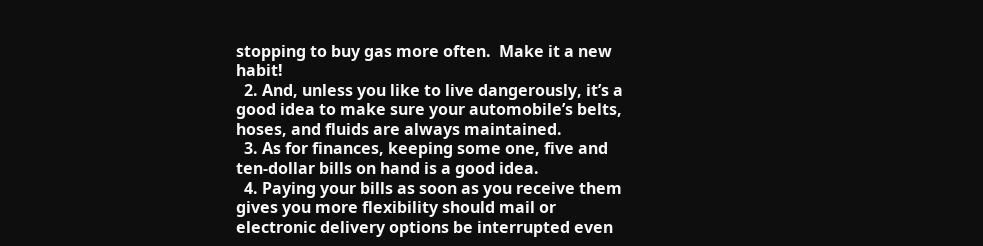stopping to buy gas more often.  Make it a new habit!
  2. And, unless you like to live dangerously, it’s a good idea to make sure your automobile’s belts, hoses, and fluids are always maintained.
  3. As for finances, keeping some one, five and ten-dollar bills on hand is a good idea.
  4. Paying your bills as soon as you receive them gives you more flexibility should mail or electronic delivery options be interrupted even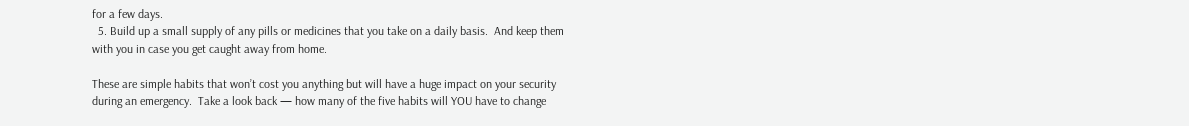for a few days.
  5. Build up a small supply of any pills or medicines that you take on a daily basis.  And keep them with you in case you get caught away from home.

These are simple habits that won’t cost you anything but will have a huge impact on your security during an emergency.  Take a look back — how many of the five habits will YOU have to change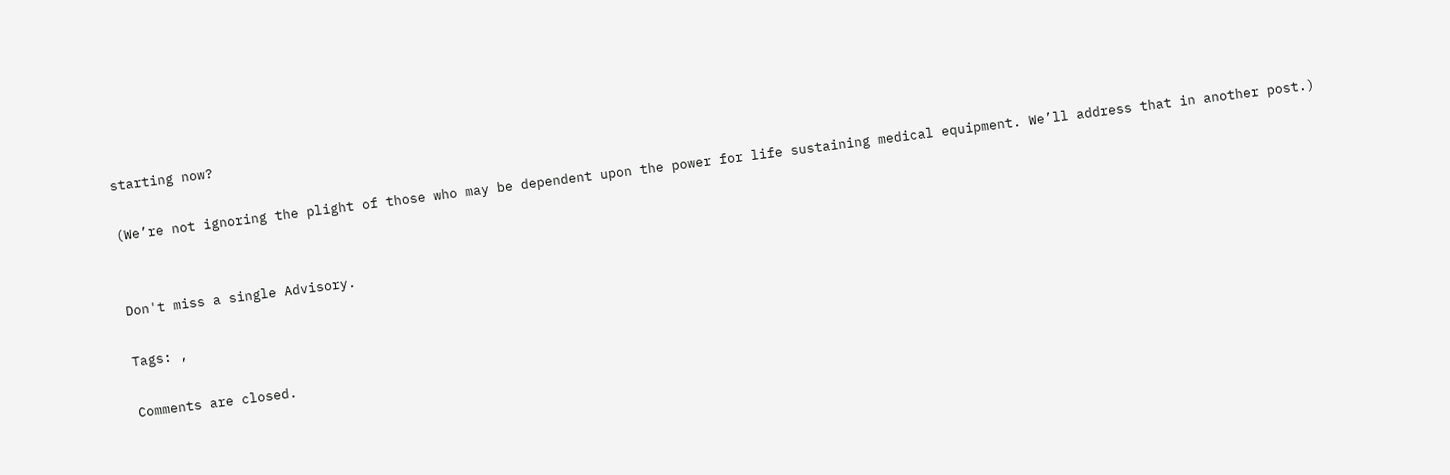starting now?

(We’re not ignoring the plight of those who may be dependent upon the power for life sustaining medical equipment. We’ll address that in another post.)


Don't miss a single Advisory.

Tags: ,

Comments are closed.